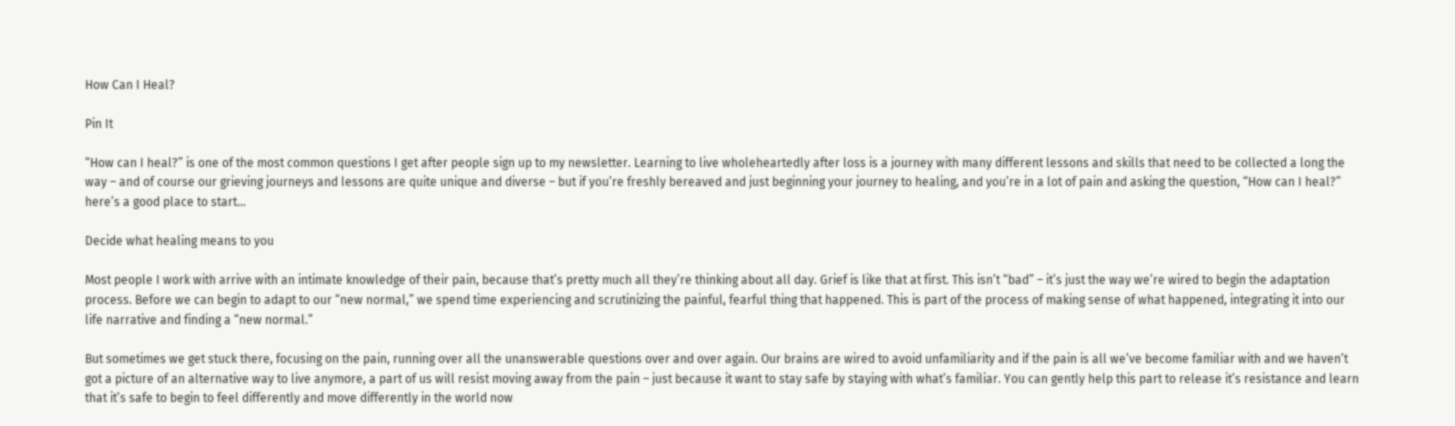How Can I Heal?

Pin It

“How can I heal?” is one of the most common questions I get after people sign up to my newsletter. Learning to live wholeheartedly after loss is a journey with many different lessons and skills that need to be collected a long the way – and of course our grieving journeys and lessons are quite unique and diverse – but if you’re freshly bereaved and just beginning your journey to healing, and you’re in a lot of pain and asking the question, “How can I heal?” here’s a good place to start…

Decide what healing means to you

Most people I work with arrive with an intimate knowledge of their pain, because that’s pretty much all they’re thinking about all day. Grief is like that at first. This isn’t “bad” – it’s just the way we’re wired to begin the adaptation process. Before we can begin to adapt to our “new normal,” we spend time experiencing and scrutinizing the painful, fearful thing that happened. This is part of the process of making sense of what happened, integrating it into our life narrative and finding a “new normal.”

But sometimes we get stuck there, focusing on the pain, running over all the unanswerable questions over and over again. Our brains are wired to avoid unfamiliarity and if the pain is all we’ve become familiar with and we haven’t got a picture of an alternative way to live anymore, a part of us will resist moving away from the pain – just because it want to stay safe by staying with what’s familiar. You can gently help this part to release it’s resistance and learn that it’s safe to begin to feel differently and move differently in the world now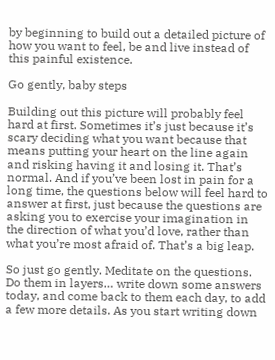by beginning to build out a detailed picture of how you want to feel, be and live instead of this painful existence.

Go gently, baby steps

Building out this picture will probably feel hard at first. Sometimes it’s just because it’s scary deciding what you want because that means putting your heart on the line again and risking having it and losing it. That’s normal. And if you’ve been lost in pain for a long time, the questions below will feel hard to answer at first, just because the questions are asking you to exercise your imagination in the direction of what you’d love, rather than what you’re most afraid of. That’s a big leap.

So just go gently. Meditate on the questions. Do them in layers… write down some answers today, and come back to them each day, to add a few more details. As you start writing down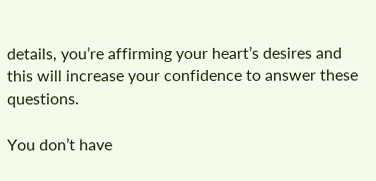details, you’re affirming your heart’s desires and this will increase your confidence to answer these questions.

You don’t have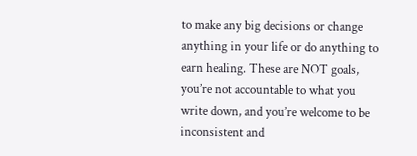to make any big decisions or change anything in your life or do anything to earn healing. These are NOT goals, you’re not accountable to what you write down, and you’re welcome to be inconsistent and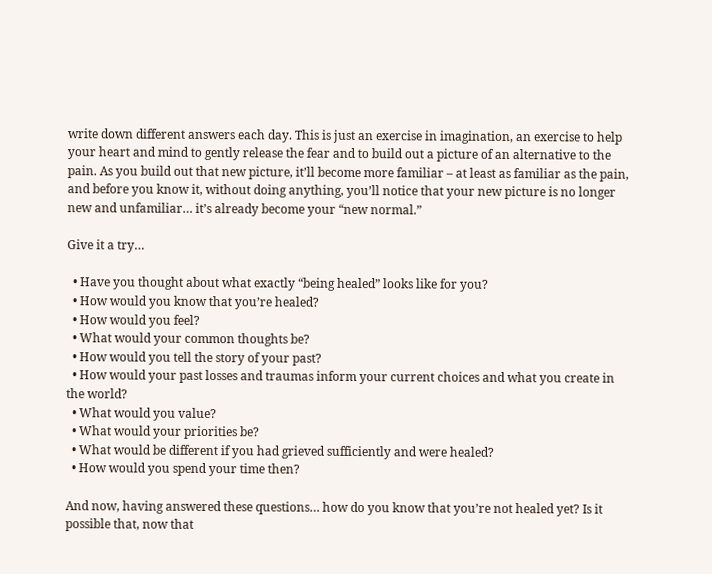write down different answers each day. This is just an exercise in imagination, an exercise to help your heart and mind to gently release the fear and to build out a picture of an alternative to the pain. As you build out that new picture, it’ll become more familiar – at least as familiar as the pain, and before you know it, without doing anything, you’ll notice that your new picture is no longer new and unfamiliar… it’s already become your “new normal.”

Give it a try…

  • Have you thought about what exactly “being healed” looks like for you?
  • How would you know that you’re healed?
  • How would you feel?
  • What would your common thoughts be?
  • How would you tell the story of your past?
  • How would your past losses and traumas inform your current choices and what you create in the world?
  • What would you value?
  • What would your priorities be?
  • What would be different if you had grieved sufficiently and were healed?
  • How would you spend your time then?

And now, having answered these questions… how do you know that you’re not healed yet? Is it possible that, now that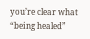you’re clear what “being healed”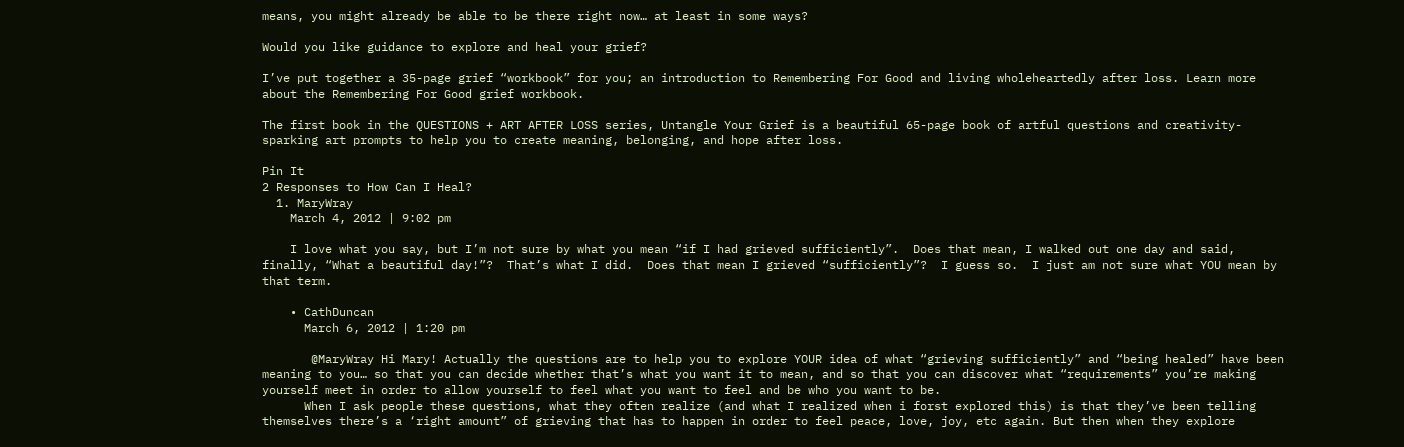means, you might already be able to be there right now… at least in some ways?

Would you like guidance to explore and heal your grief?

I’ve put together a 35-page grief “workbook” for you; an introduction to Remembering For Good and living wholeheartedly after loss. Learn more about the Remembering For Good grief workbook.

The first book in the QUESTIONS + ART AFTER LOSS series, Untangle Your Grief is a beautiful 65-page book of artful questions and creativity-sparking art prompts to help you to create meaning, belonging, and hope after loss.

Pin It
2 Responses to How Can I Heal?
  1. MaryWray
    March 4, 2012 | 9:02 pm

    I love what you say, but I’m not sure by what you mean “if I had grieved sufficiently”.  Does that mean, I walked out one day and said, finally, “What a beautiful day!”?  That’s what I did.  Does that mean I grieved “sufficiently”?  I guess so.  I just am not sure what YOU mean by that term.

    • CathDuncan
      March 6, 2012 | 1:20 pm

       @MaryWray Hi Mary! Actually the questions are to help you to explore YOUR idea of what “grieving sufficiently” and “being healed” have been meaning to you… so that you can decide whether that’s what you want it to mean, and so that you can discover what “requirements” you’re making yourself meet in order to allow yourself to feel what you want to feel and be who you want to be.
      When I ask people these questions, what they often realize (and what I realized when i forst explored this) is that they’ve been telling themselves there’s a ‘right amount” of grieving that has to happen in order to feel peace, love, joy, etc again. But then when they explore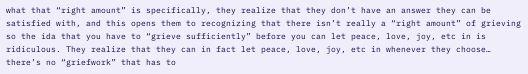what that “right amount” is specifically, they realize that they don’t have an answer they can be satisfied with, and this opens them to recognizing that there isn’t really a “right amount” of grieving so the ida that you have to “grieve sufficiently” before you can let peace, love, joy, etc in is ridiculous. They realize that they can in fact let peace, love, joy, etc in whenever they choose… there’s no “griefwork” that has to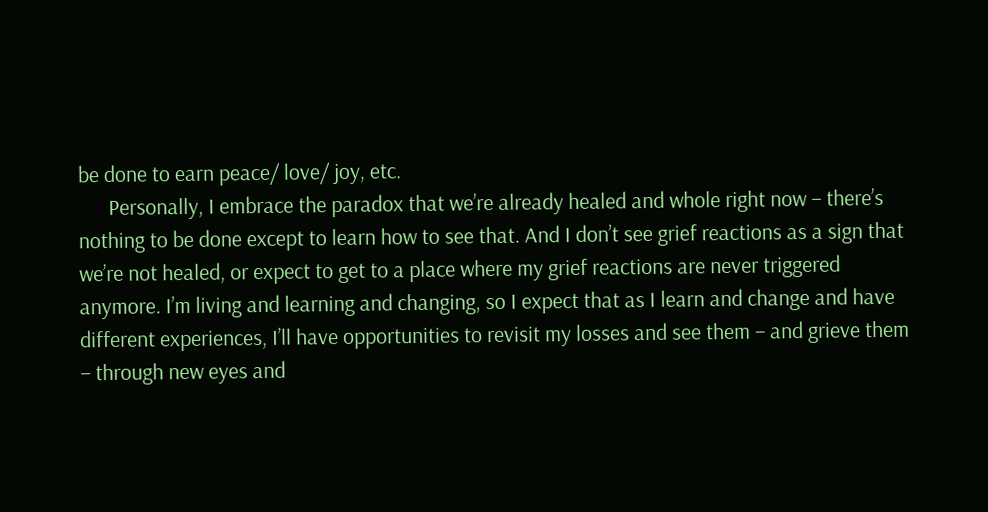be done to earn peace/ love/ joy, etc.
      Personally, I embrace the paradox that we’re already healed and whole right now – there’s nothing to be done except to learn how to see that. And I don’t see grief reactions as a sign that we’re not healed, or expect to get to a place where my grief reactions are never triggered anymore. I’m living and learning and changing, so I expect that as I learn and change and have different experiences, I’ll have opportunities to revisit my losses and see them – and grieve them – through new eyes and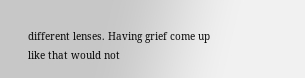different lenses. Having grief come up like that would not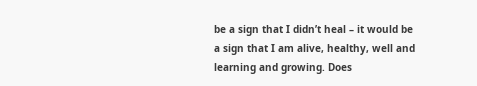be a sign that I didn’t heal – it would be a sign that I am alive, healthy, well and learning and growing. Does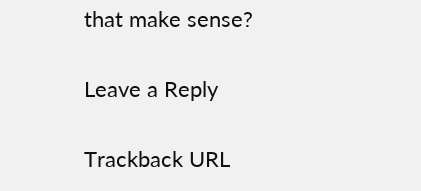that make sense?

Leave a Reply

Trackback URL